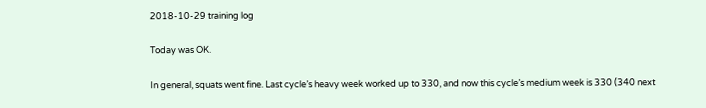2018-10-29 training log

Today was OK.

In general, squats went fine. Last cycle’s heavy week worked up to 330, and now this cycle’s medium week is 330 (340 next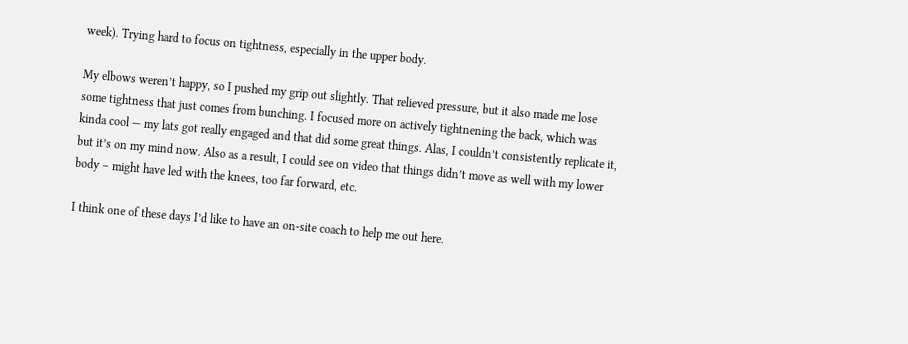week). Trying hard to focus on tightness, especially in the upper body.

My elbows weren’t happy, so I pushed my grip out slightly. That relieved pressure, but it also made me lose some tightness that just comes from bunching. I focused more on actively tightnening the back, which was kinda cool — my lats got really engaged and that did some great things. Alas, I couldn’t consistently replicate it, but it’s on my mind now. Also as a result, I could see on video that things didn’t move as well with my lower body – might have led with the knees, too far forward, etc.

I think one of these days I’d like to have an on-site coach to help me out here.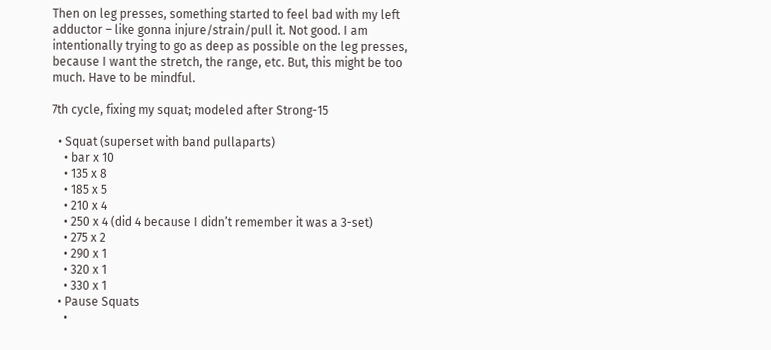Then on leg presses, something started to feel bad with my left adductor – like gonna injure/strain/pull it. Not good. I am intentionally trying to go as deep as possible on the leg presses, because I want the stretch, the range, etc. But, this might be too much. Have to be mindful.

7th cycle, fixing my squat; modeled after Strong-15

  • Squat (superset with band pullaparts)
    • bar x 10
    • 135 x 8
    • 185 x 5
    • 210 x 4
    • 250 x 4 (did 4 because I didn’t remember it was a 3-set)
    • 275 x 2
    • 290 x 1
    • 320 x 1
    • 330 x 1
  • Pause Squats
    •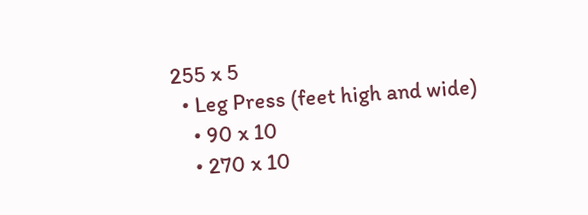255 x 5
  • Leg Press (feet high and wide)
    • 90 x 10
    • 270 x 10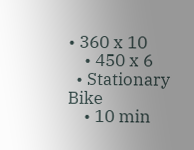• 360 x 10
    • 450 x 6
  • Stationary Bike
    • 10 min